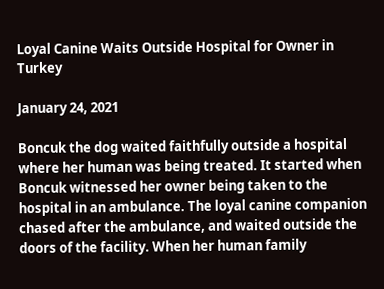Loyal Canine Waits Outside Hospital for Owner in Turkey

January 24, 2021

Boncuk the dog waited faithfully outside a hospital where her human was being treated. It started when Boncuk witnessed her owner being taken to the hospital in an ambulance. The loyal canine companion chased after the ambulance, and waited outside the doors of the facility. When her human family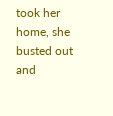took her home, she busted out and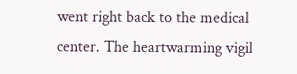went right back to the medical center. The heartwarming vigil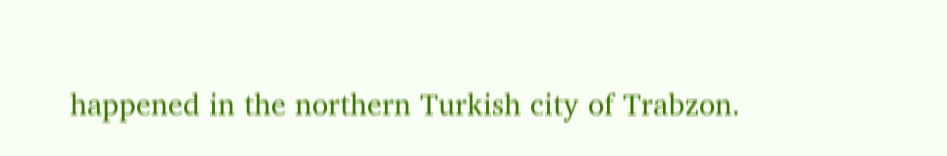happened in the northern Turkish city of Trabzon.